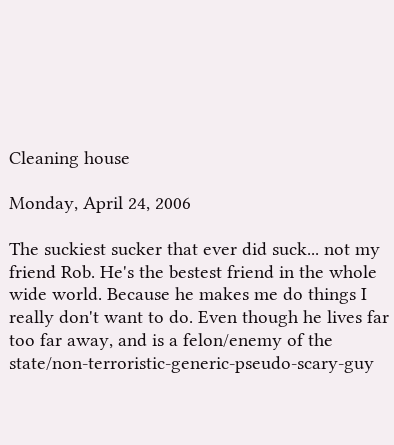Cleaning house

Monday, April 24, 2006

The suckiest sucker that ever did suck... not my friend Rob. He's the bestest friend in the whole wide world. Because he makes me do things I really don't want to do. Even though he lives far too far away, and is a felon/enemy of the state/non-terroristic-generic-pseudo-scary-guy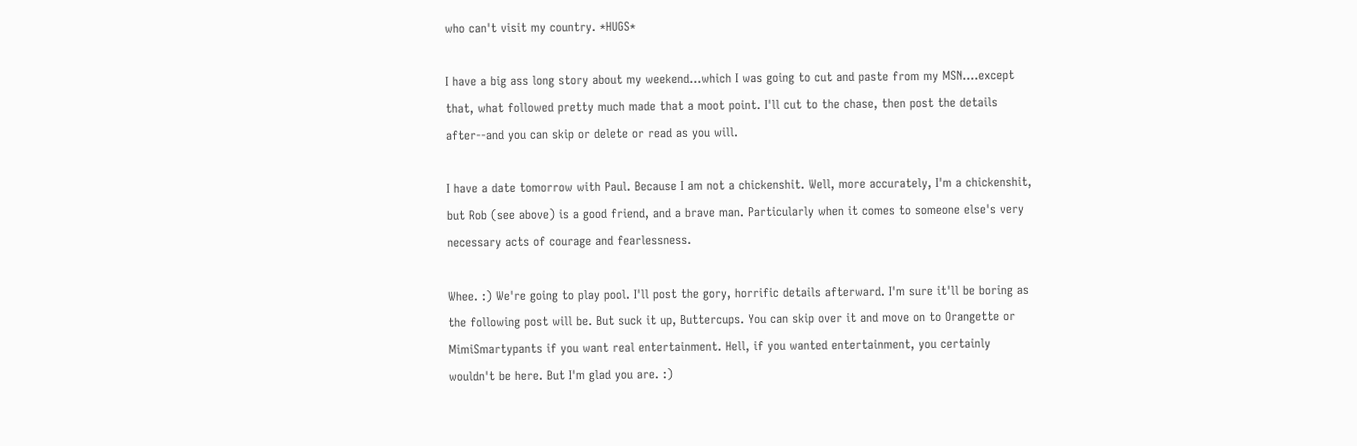who can't visit my country. *HUGS*

I have a big ass long story about my weekend...which I was going to cut and paste from my MSN....except that, what followed pretty much made that a moot point. I'll cut to the chase, then post the details after--and you can skip or delete or read as you will.

I have a date tomorrow with Paul. Because I am not a chickenshit. Well, more accurately, I'm a chickenshit, but Rob (see above) is a good friend, and a brave man. Particularly when it comes to someone else's very necessary acts of courage and fearlessness.

Whee. :) We're going to play pool. I'll post the gory, horrific details afterward. I'm sure it'll be boring as the following post will be. But suck it up, Buttercups. You can skip over it and move on to Orangette or MimiSmartypants if you want real entertainment. Hell, if you wanted entertainment, you certainly wouldn't be here. But I'm glad you are. :)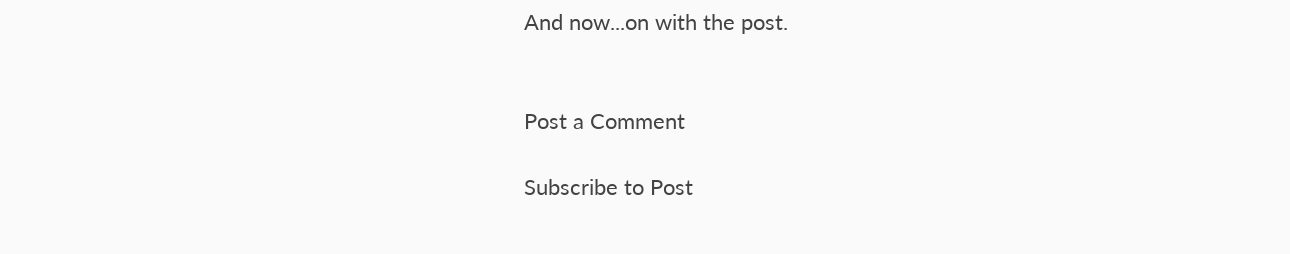And now...on with the post.


Post a Comment

Subscribe to Post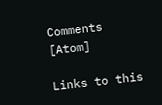Comments [Atom]

Links to this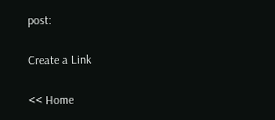post:

Create a Link

<< Home